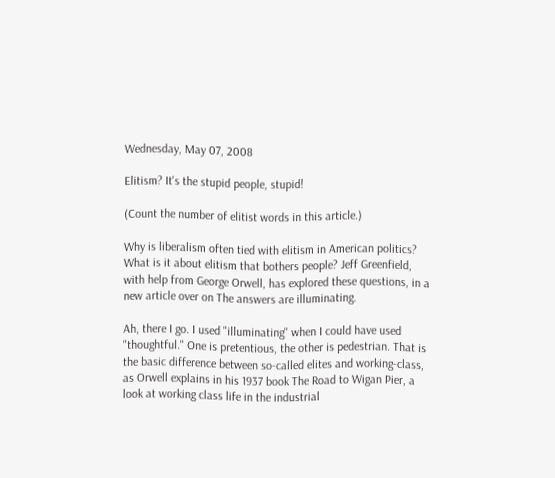Wednesday, May 07, 2008

Elitism? It's the stupid people, stupid!

(Count the number of elitist words in this article.)

Why is liberalism often tied with elitism in American politics? What is it about elitism that bothers people? Jeff Greenfield, with help from George Orwell, has explored these questions, in a new article over on The answers are illuminating.

Ah, there I go. I used "illuminating" when I could have used "thoughtful." One is pretentious, the other is pedestrian. That is the basic difference between so-called elites and working-class, as Orwell explains in his 1937 book The Road to Wigan Pier, a look at working class life in the industrial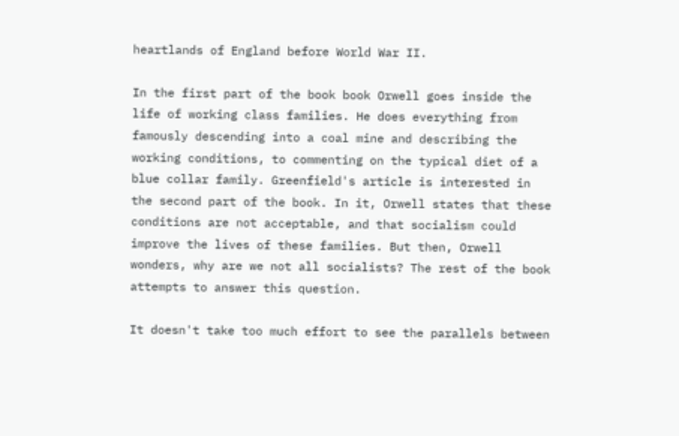heartlands of England before World War II.

In the first part of the book book Orwell goes inside the life of working class families. He does everything from famously descending into a coal mine and describing the working conditions, to commenting on the typical diet of a blue collar family. Greenfield's article is interested in the second part of the book. In it, Orwell states that these conditions are not acceptable, and that socialism could improve the lives of these families. But then, Orwell wonders, why are we not all socialists? The rest of the book attempts to answer this question.

It doesn't take too much effort to see the parallels between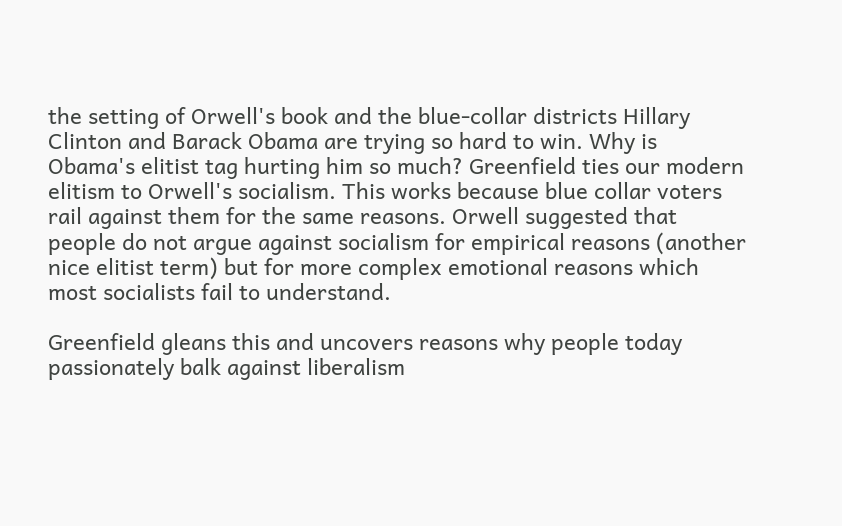the setting of Orwell's book and the blue-collar districts Hillary Clinton and Barack Obama are trying so hard to win. Why is Obama's elitist tag hurting him so much? Greenfield ties our modern elitism to Orwell's socialism. This works because blue collar voters rail against them for the same reasons. Orwell suggested that people do not argue against socialism for empirical reasons (another nice elitist term) but for more complex emotional reasons which most socialists fail to understand.

Greenfield gleans this and uncovers reasons why people today passionately balk against liberalism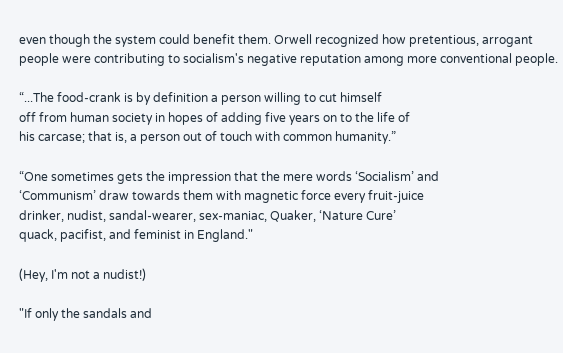even though the system could benefit them. Orwell recognized how pretentious, arrogant people were contributing to socialism's negative reputation among more conventional people.

“...The food-crank is by definition a person willing to cut himself
off from human society in hopes of adding five years on to the life of
his carcase; that is, a person out of touch with common humanity.”

“One sometimes gets the impression that the mere words ‘Socialism’ and
‘Communism’ draw towards them with magnetic force every fruit-juice
drinker, nudist, sandal-wearer, sex-maniac, Quaker, ‘Nature Cure’
quack, pacifist, and feminist in England."

(Hey, I'm not a nudist!)

"If only the sandals and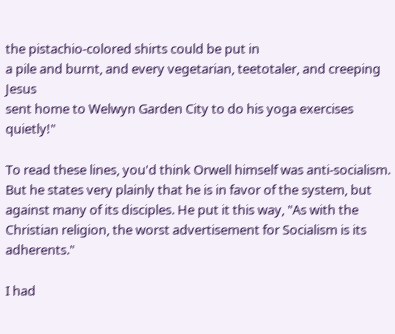the pistachio-colored shirts could be put in
a pile and burnt, and every vegetarian, teetotaler, and creeping Jesus
sent home to Welwyn Garden City to do his yoga exercises quietly!"

To read these lines, you'd think Orwell himself was anti-socialism. But he states very plainly that he is in favor of the system, but against many of its disciples. He put it this way, "As with the Christian religion, the worst advertisement for Socialism is its adherents."

I had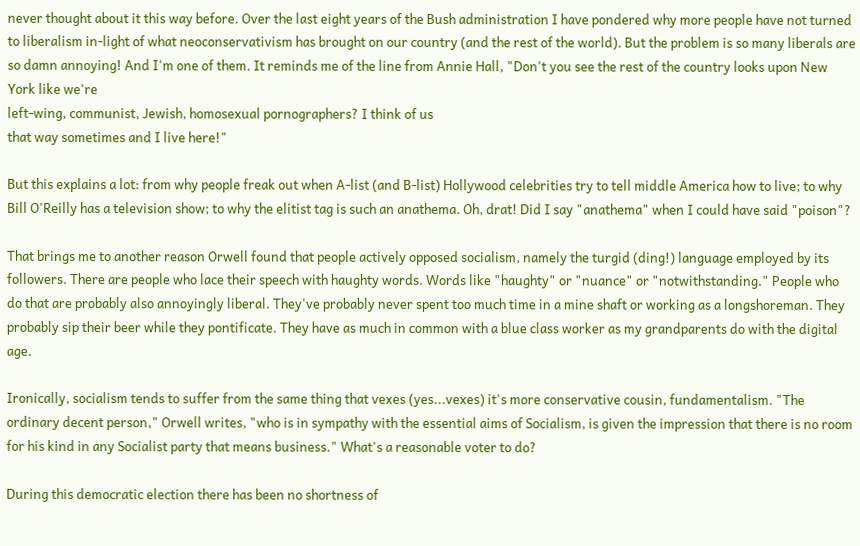never thought about it this way before. Over the last eight years of the Bush administration I have pondered why more people have not turned to liberalism in-light of what neoconservativism has brought on our country (and the rest of the world). But the problem is so many liberals are so damn annoying! And I'm one of them. It reminds me of the line from Annie Hall, "Don't you see the rest of the country looks upon New York like we're
left-wing, communist, Jewish, homosexual pornographers? I think of us
that way sometimes and I live here!"

But this explains a lot: from why people freak out when A-list (and B-list) Hollywood celebrities try to tell middle America how to live; to why Bill O'Reilly has a television show; to why the elitist tag is such an anathema. Oh, drat! Did I say "anathema" when I could have said "poison"?

That brings me to another reason Orwell found that people actively opposed socialism, namely the turgid (ding!) language employed by its followers. There are people who lace their speech with haughty words. Words like "haughty" or "nuance" or "notwithstanding." People who do that are probably also annoyingly liberal. They've probably never spent too much time in a mine shaft or working as a longshoreman. They probably sip their beer while they pontificate. They have as much in common with a blue class worker as my grandparents do with the digital age.

Ironically, socialism tends to suffer from the same thing that vexes (yes...vexes) it's more conservative cousin, fundamentalism. "The ordinary decent person," Orwell writes, "who is in sympathy with the essential aims of Socialism, is given the impression that there is no room for his kind in any Socialist party that means business." What's a reasonable voter to do?

During this democratic election there has been no shortness of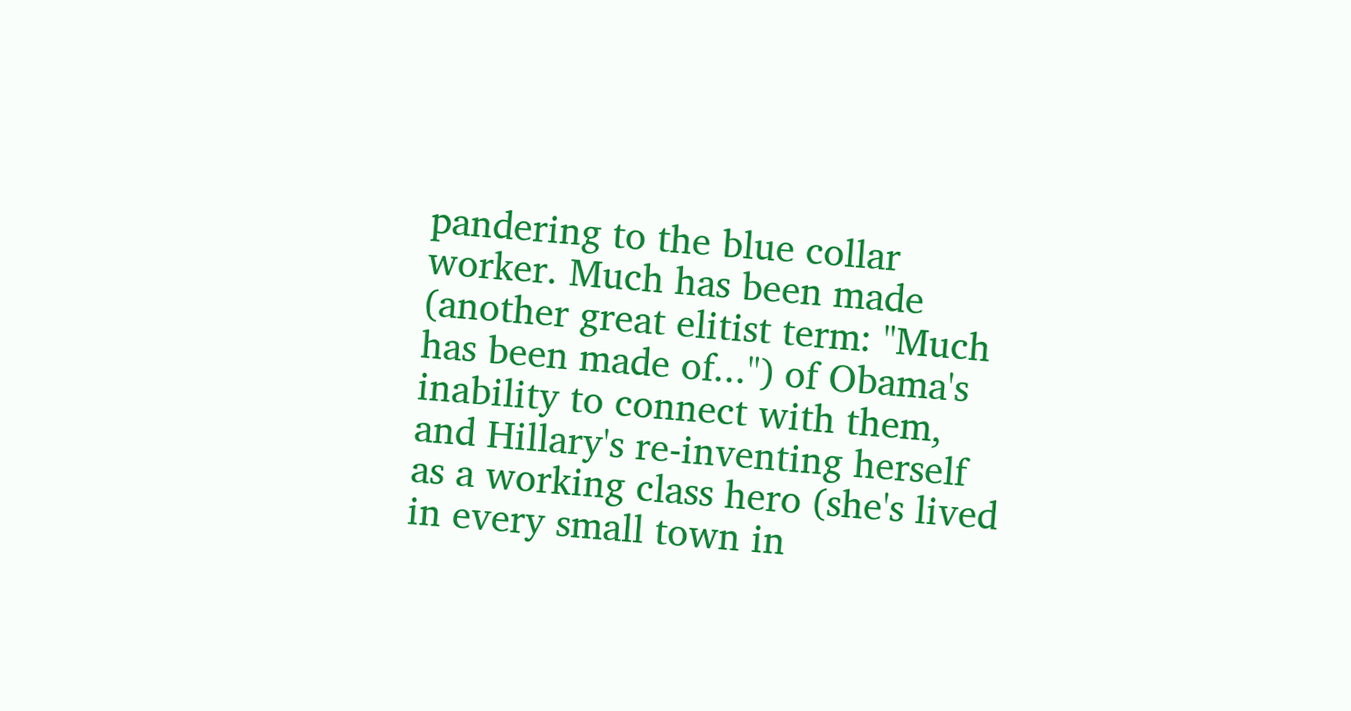pandering to the blue collar worker. Much has been made (another great elitist term: "Much has been made of...") of Obama's inability to connect with them, and Hillary's re-inventing herself as a working class hero (she's lived in every small town in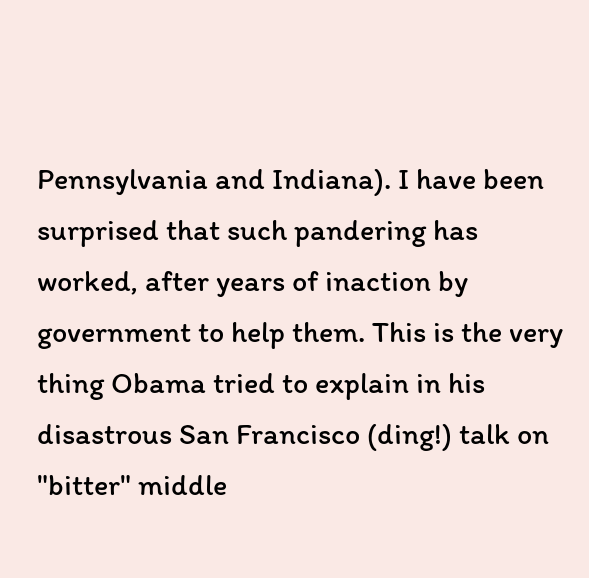Pennsylvania and Indiana). I have been surprised that such pandering has worked, after years of inaction by government to help them. This is the very thing Obama tried to explain in his disastrous San Francisco (ding!) talk on "bitter" middle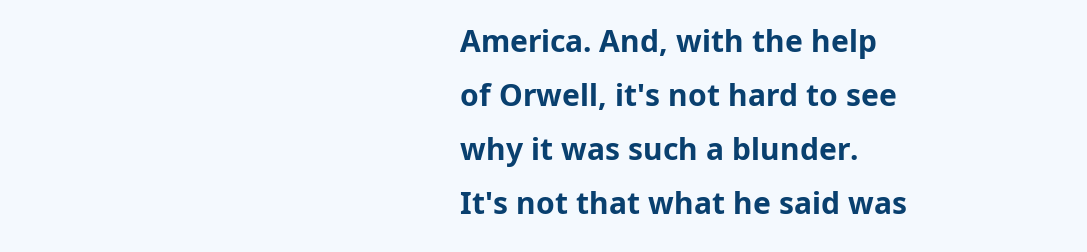America. And, with the help of Orwell, it's not hard to see why it was such a blunder. It's not that what he said was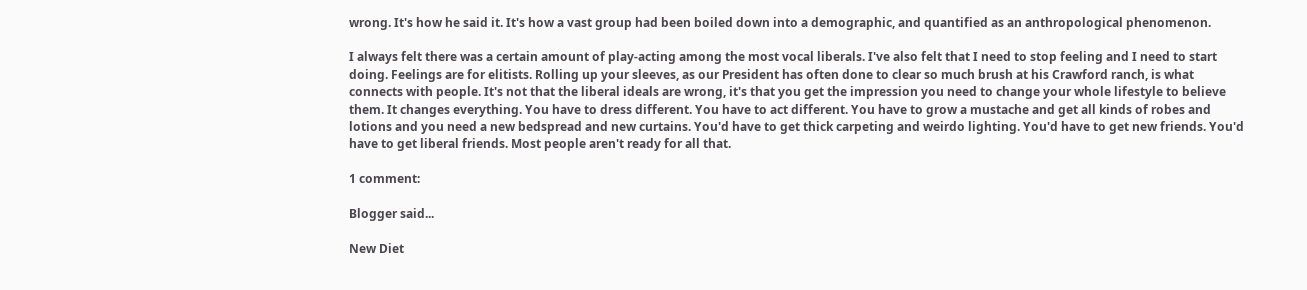wrong. It's how he said it. It's how a vast group had been boiled down into a demographic, and quantified as an anthropological phenomenon.

I always felt there was a certain amount of play-acting among the most vocal liberals. I've also felt that I need to stop feeling and I need to start doing. Feelings are for elitists. Rolling up your sleeves, as our President has often done to clear so much brush at his Crawford ranch, is what connects with people. It's not that the liberal ideals are wrong, it's that you get the impression you need to change your whole lifestyle to believe them. It changes everything. You have to dress different. You have to act different. You have to grow a mustache and get all kinds of robes and lotions and you need a new bedspread and new curtains. You'd have to get thick carpeting and weirdo lighting. You'd have to get new friends. You'd have to get liberal friends. Most people aren't ready for all that.

1 comment:

Blogger said...

New Diet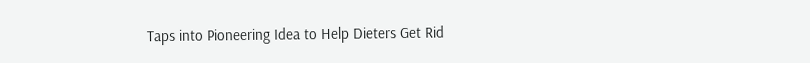Taps into Pioneering Idea to Help Dieters Get Rid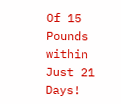Of 15 Pounds within Just 21 Days!